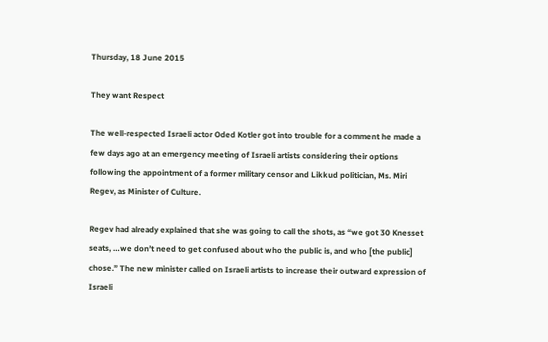Thursday, 18 June 2015

They want Respect

The well-respected Israeli actor Oded Kotler got into trouble for a comment he made a few days ago at an emergency meeting of Israeli artists considering their options following the appointment of a former military censor and Likkud politician, Ms. Miri Regev, as Minister of Culture.

Regev had already explained that she was going to call the shots, as “we got 30 Knesset seats, …we don’t need to get confused about who the public is, and who [the public] chose.” The new minister called on Israeli artists to increase their outward expression of Israeli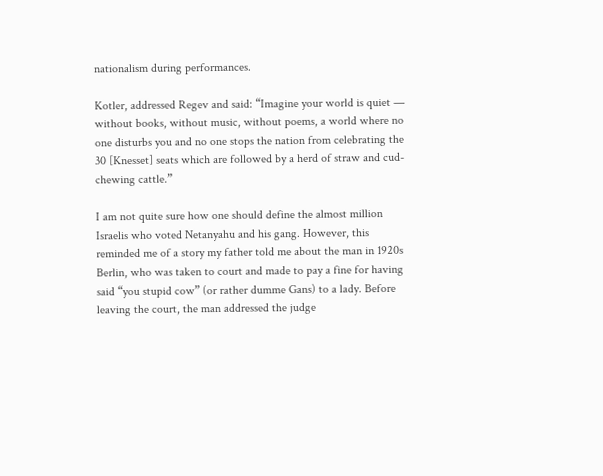nationalism during performances.

Kotler, addressed Regev and said: “Imagine your world is quiet — without books, without music, without poems, a world where no one disturbs you and no one stops the nation from celebrating the 30 [Knesset] seats which are followed by a herd of straw and cud-chewing cattle.”

I am not quite sure how one should define the almost million Israelis who voted Netanyahu and his gang. However, this reminded me of a story my father told me about the man in 1920s Berlin, who was taken to court and made to pay a fine for having said “you stupid cow” (or rather dumme Gans) to a lady. Before leaving the court, the man addressed the judge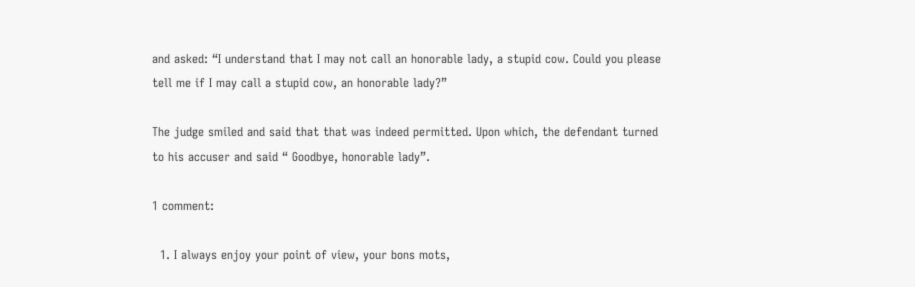and asked: “I understand that I may not call an honorable lady, a stupid cow. Could you please tell me if I may call a stupid cow, an honorable lady?”

The judge smiled and said that that was indeed permitted. Upon which, the defendant turned to his accuser and said “ Goodbye, honorable lady”.

1 comment:

  1. I always enjoy your point of view, your bons mots,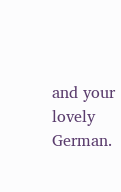and your lovely German.